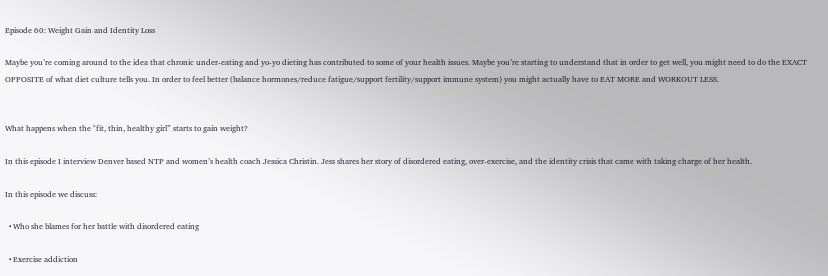Episode 60: Weight Gain and Identity Loss

Maybe you’re coming around to the idea that chronic under-eating and yo-yo dieting has contributed to some of your health issues. Maybe you’re starting to understand that in order to get well, you might need to do the EXACT OPPOSITE of what diet culture tells you. In order to feel better (balance hormones/reduce fatigue/support fertility/support immune system) you might actually have to EAT MORE and WORKOUT LESS.


What happens when the "fit, thin, healthy girl” starts to gain weight?

In this episode I interview Denver based NTP and women’s health coach Jessica Christin. Jess shares her story of disordered eating, over-exercise, and the identity crisis that came with taking charge of her health.

In this episode we discuss:

  • Who she blames for her battle with disordered eating

  • Exercise addiction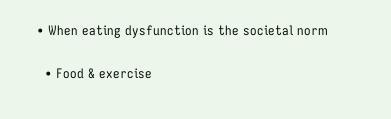• When eating dysfunction is the societal norm

  • Food & exercise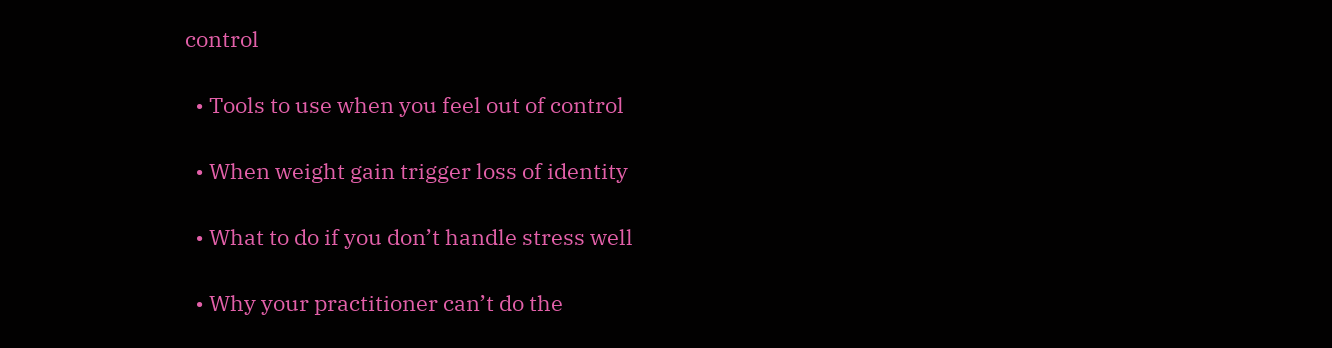control

  • Tools to use when you feel out of control

  • When weight gain trigger loss of identity

  • What to do if you don’t handle stress well

  • Why your practitioner can’t do the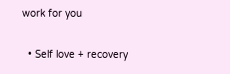work for you

  • Self love + recovery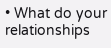• What do your relationships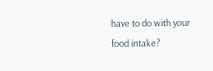have to do with your food intake?